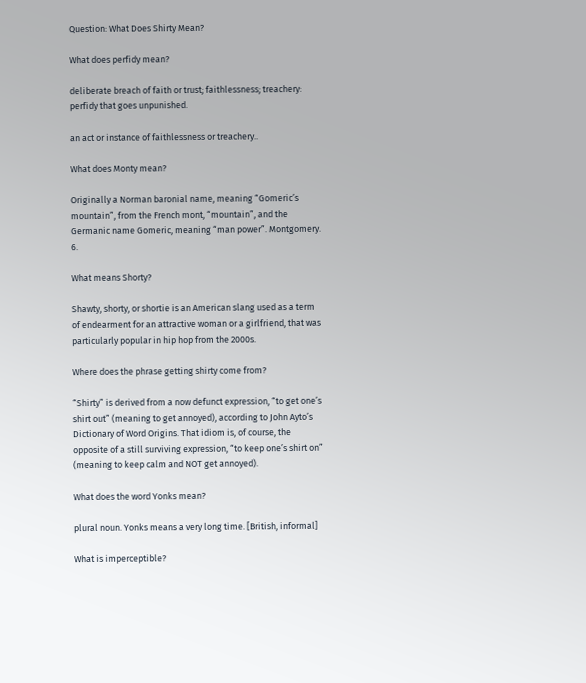Question: What Does Shirty Mean?

What does perfidy mean?

deliberate breach of faith or trust; faithlessness; treachery: perfidy that goes unpunished.

an act or instance of faithlessness or treachery..

What does Monty mean?

Originally a Norman baronial name, meaning “Gomeric’s mountain”, from the French mont, “mountain”, and the Germanic name Gomeric, meaning “man power”. Montgomery. 6.

What means Shorty?

Shawty, shorty, or shortie is an American slang used as a term of endearment for an attractive woman or a girlfriend, that was particularly popular in hip hop from the 2000s.

Where does the phrase getting shirty come from?

“Shirty” is derived from a now defunct expression, “to get one’s shirt out” (meaning to get annoyed), according to John Ayto’s Dictionary of Word Origins. That idiom is, of course, the opposite of a still surviving expression, “to keep one’s shirt on” (meaning to keep calm and NOT get annoyed).

What does the word Yonks mean?

plural noun. Yonks means a very long time. [British, informal]

What is imperceptible?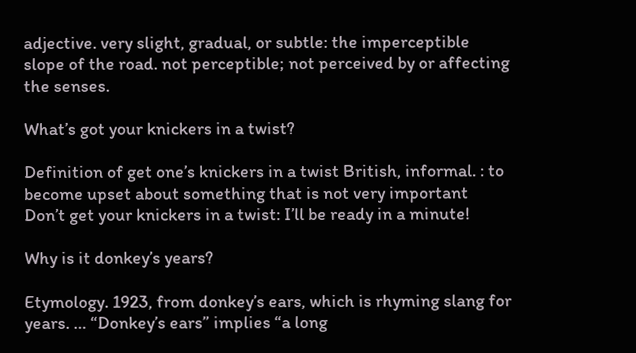adjective. very slight, gradual, or subtle: the imperceptible slope of the road. not perceptible; not perceived by or affecting the senses.

What’s got your knickers in a twist?

Definition of get one’s knickers in a twist British, informal. : to become upset about something that is not very important Don’t get your knickers in a twist: I’ll be ready in a minute!

Why is it donkey’s years?

Etymology. 1923, from donkey’s ears, which is rhyming slang for years. … “Donkey’s ears” implies “a long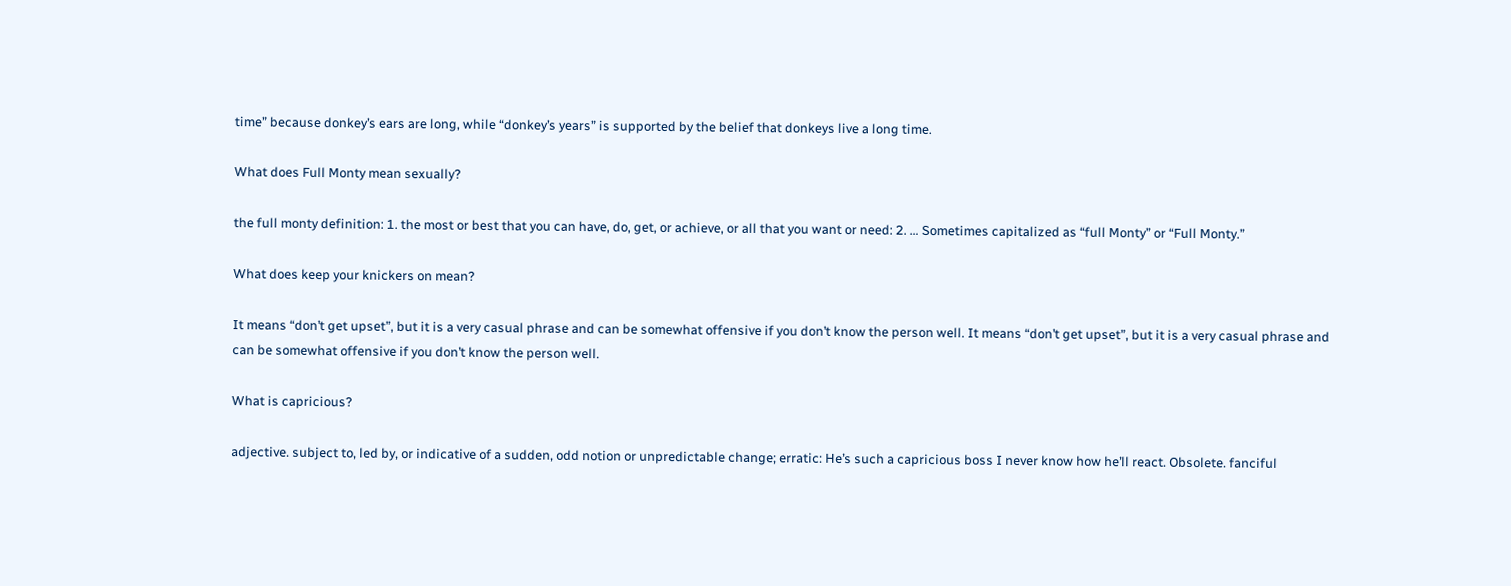time” because donkey’s ears are long, while “donkey’s years” is supported by the belief that donkeys live a long time.

What does Full Monty mean sexually?

the full monty definition: 1. the most or best that you can have, do, get, or achieve, or all that you want or need: 2. … Sometimes capitalized as “full Monty” or “Full Monty.”

What does keep your knickers on mean?

It means “don’t get upset”, but it is a very casual phrase and can be somewhat offensive if you don’t know the person well. It means “don’t get upset”, but it is a very casual phrase and can be somewhat offensive if you don’t know the person well.

What is capricious?

adjective. subject to, led by, or indicative of a sudden, odd notion or unpredictable change; erratic: He’s such a capricious boss I never know how he’ll react. Obsolete. fanciful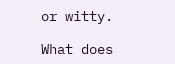or witty.

What does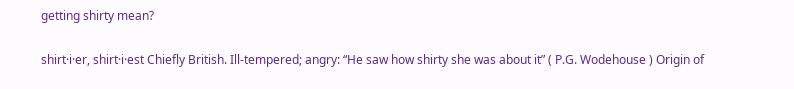getting shirty mean?

shirt·i·er, shirt·i·est Chiefly British. Ill-tempered; angry: “He saw how shirty she was about it” ( P.G. Wodehouse ) Origin of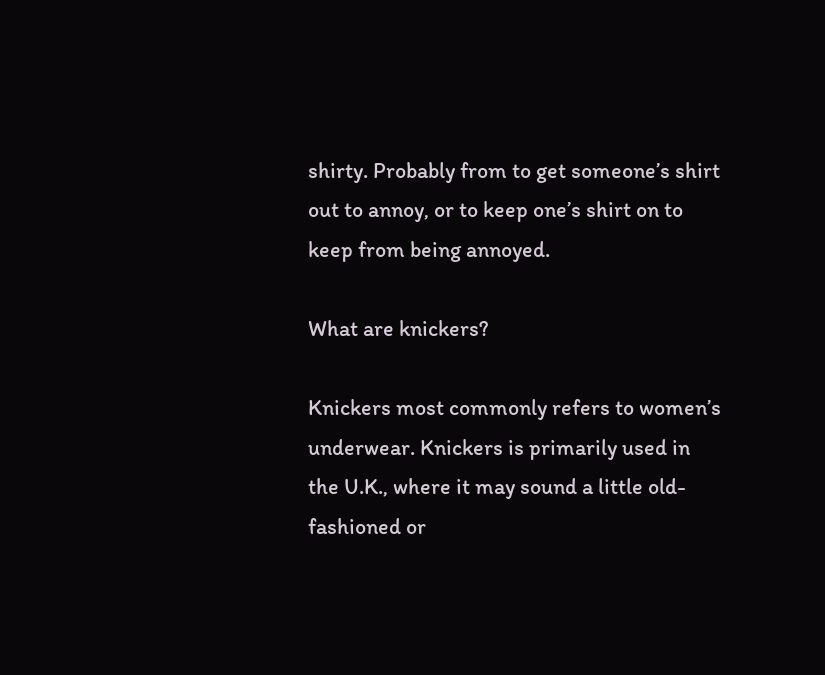shirty. Probably from to get someone’s shirt out to annoy, or to keep one’s shirt on to keep from being annoyed.

What are knickers?

Knickers most commonly refers to women’s underwear. Knickers is primarily used in the U.K., where it may sound a little old-fashioned or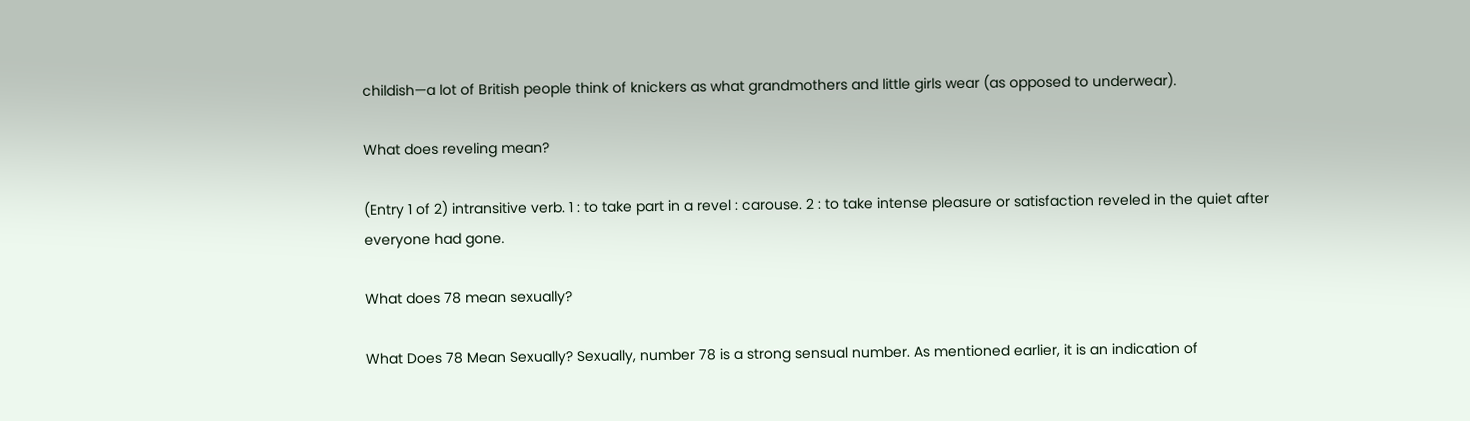childish—a lot of British people think of knickers as what grandmothers and little girls wear (as opposed to underwear).

What does reveling mean?

(Entry 1 of 2) intransitive verb. 1 : to take part in a revel : carouse. 2 : to take intense pleasure or satisfaction reveled in the quiet after everyone had gone.

What does 78 mean sexually?

What Does 78 Mean Sexually? Sexually, number 78 is a strong sensual number. As mentioned earlier, it is an indication of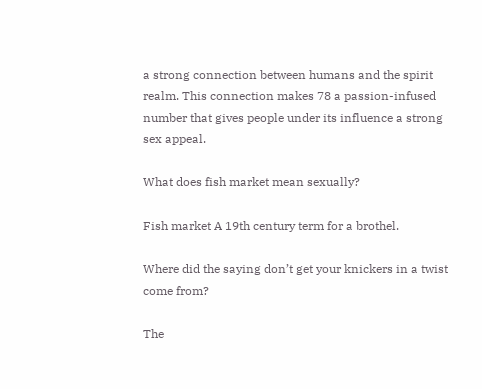a strong connection between humans and the spirit realm. This connection makes 78 a passion-infused number that gives people under its influence a strong sex appeal.

What does fish market mean sexually?

Fish market A 19th century term for a brothel.

Where did the saying don’t get your knickers in a twist come from?

The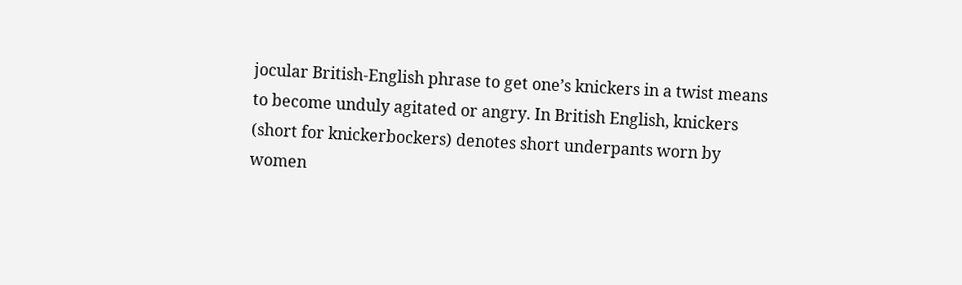jocular British-English phrase to get one’s knickers in a twist means to become unduly agitated or angry. In British English, knickers (short for knickerbockers) denotes short underpants worn by women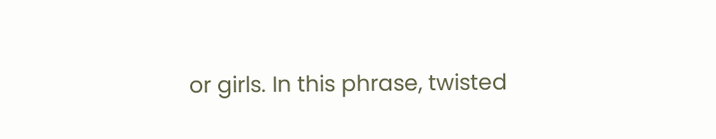or girls. In this phrase, twisted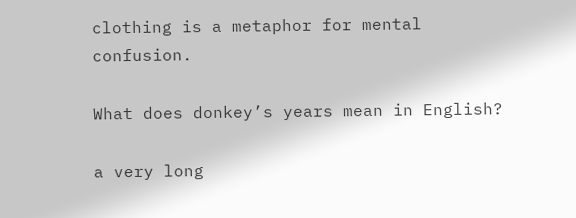clothing is a metaphor for mental confusion.

What does donkey’s years mean in English?

a very long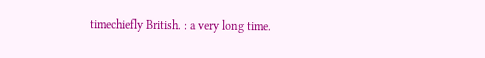timechiefly British. : a very long time.